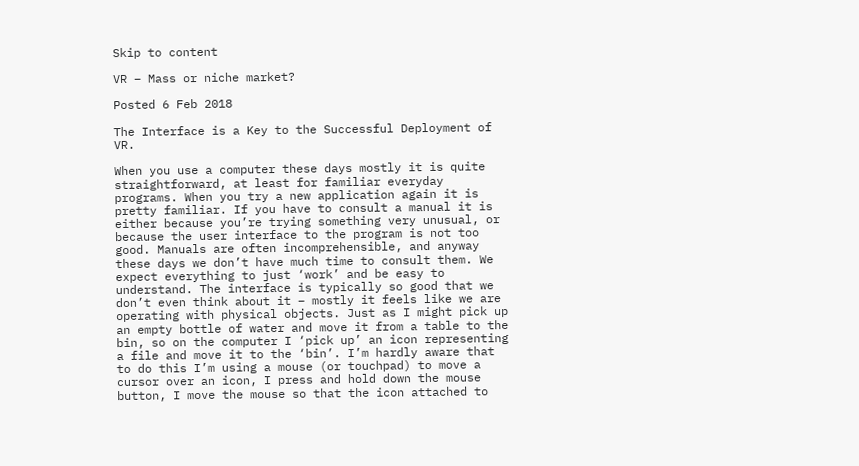Skip to content

VR – Mass or niche market?

Posted 6 Feb 2018

The Interface is a Key to the Successful Deployment of VR.

When you use a computer these days mostly it is quite straightforward, at least for familiar everyday programs. When you try a new application again it is pretty familiar. If you have to consult a manual it is either because you’re trying something very unusual, or because the user interface to the program is not too good. Manuals are often incomprehensible, and anyway these days we don’t have much time to consult them. We expect everything to just ‘work’ and be easy to understand. The interface is typically so good that we don’t even think about it – mostly it feels like we are operating with physical objects. Just as I might pick up an empty bottle of water and move it from a table to the bin, so on the computer I ‘pick up’ an icon representing a file and move it to the ‘bin’. I’m hardly aware that to do this I’m using a mouse (or touchpad) to move a cursor over an icon, I press and hold down the mouse button, I move the mouse so that the icon attached to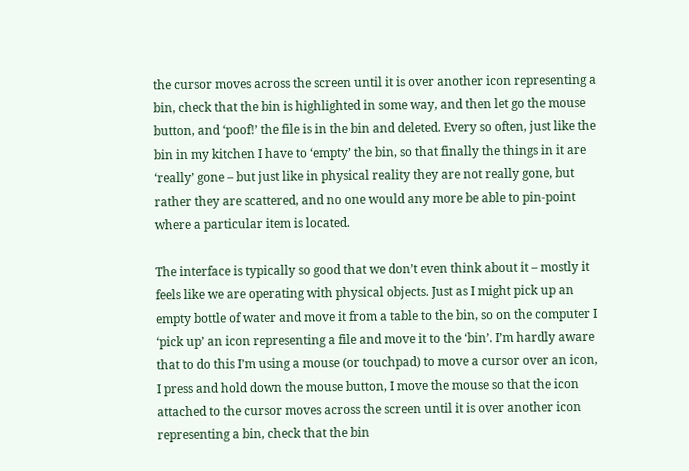the cursor moves across the screen until it is over another icon representing a bin, check that the bin is highlighted in some way, and then let go the mouse button, and ‘poof!’ the file is in the bin and deleted. Every so often, just like the bin in my kitchen I have to ‘empty’ the bin, so that finally the things in it are ‘really’ gone – but just like in physical reality they are not really gone, but rather they are scattered, and no one would any more be able to pin-point where a particular item is located.

The interface is typically so good that we don’t even think about it – mostly it feels like we are operating with physical objects. Just as I might pick up an empty bottle of water and move it from a table to the bin, so on the computer I ‘pick up’ an icon representing a file and move it to the ‘bin’. I’m hardly aware that to do this I’m using a mouse (or touchpad) to move a cursor over an icon, I press and hold down the mouse button, I move the mouse so that the icon attached to the cursor moves across the screen until it is over another icon representing a bin, check that the bin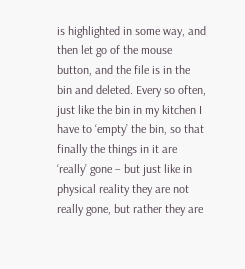is highlighted in some way, and then let go of the mouse button, and the file is in the bin and deleted. Every so often, just like the bin in my kitchen I have to ‘empty’ the bin, so that finally the things in it are ‘really’ gone – but just like in physical reality they are not really gone, but rather they are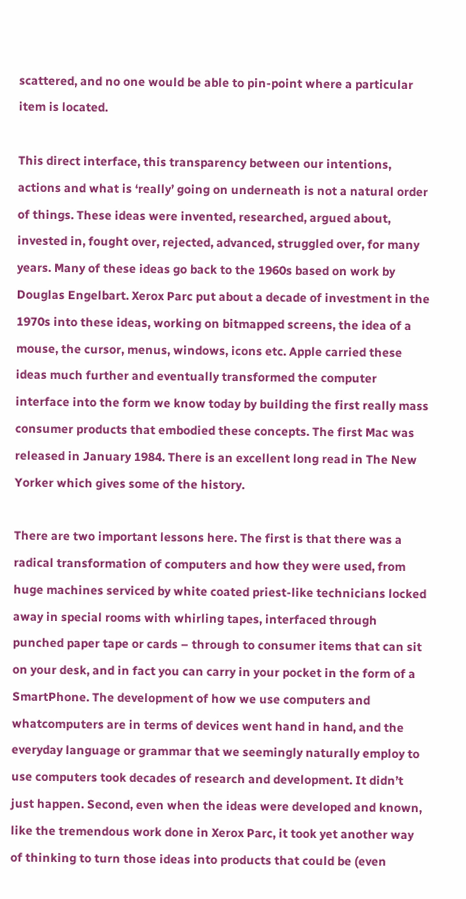scattered, and no one would be able to pin-point where a particular item is located.

This direct interface, this transparency between our intentions, actions and what is ‘really’ going on underneath is not a natural order of things. These ideas were invented, researched, argued about, invested in, fought over, rejected, advanced, struggled over, for many years. Many of these ideas go back to the 1960s based on work by Douglas Engelbart. Xerox Parc put about a decade of investment in the 1970s into these ideas, working on bitmapped screens, the idea of a mouse, the cursor, menus, windows, icons etc. Apple carried these ideas much further and eventually transformed the computer interface into the form we know today by building the first really mass consumer products that embodied these concepts. The first Mac was released in January 1984. There is an excellent long read in The New Yorker which gives some of the history.

There are two important lessons here. The first is that there was a radical transformation of computers and how they were used, from huge machines serviced by white coated priest-like technicians locked away in special rooms with whirling tapes, interfaced through punched paper tape or cards – through to consumer items that can sit on your desk, and in fact you can carry in your pocket in the form of a SmartPhone. The development of how we use computers and whatcomputers are in terms of devices went hand in hand, and the everyday language or grammar that we seemingly naturally employ to use computers took decades of research and development. It didn’t just happen. Second, even when the ideas were developed and known, like the tremendous work done in Xerox Parc, it took yet another way of thinking to turn those ideas into products that could be (even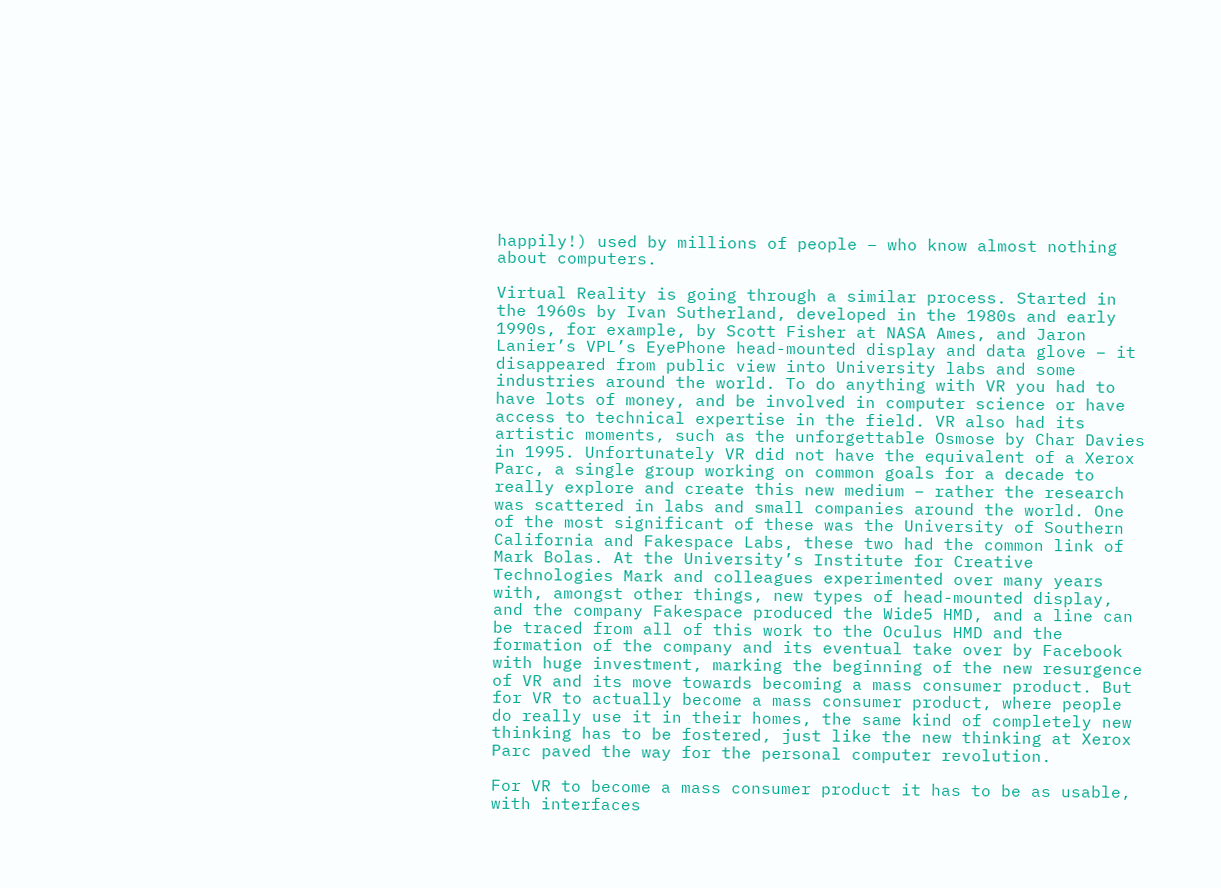happily!) used by millions of people – who know almost nothing about computers.

Virtual Reality is going through a similar process. Started in the 1960s by Ivan Sutherland, developed in the 1980s and early 1990s, for example, by Scott Fisher at NASA Ames, and Jaron Lanier’s VPL’s EyePhone head-mounted display and data glove – it disappeared from public view into University labs and some industries around the world. To do anything with VR you had to have lots of money, and be involved in computer science or have access to technical expertise in the field. VR also had its artistic moments, such as the unforgettable Osmose by Char Davies in 1995. Unfortunately VR did not have the equivalent of a Xerox Parc, a single group working on common goals for a decade to really explore and create this new medium – rather the research was scattered in labs and small companies around the world. One of the most significant of these was the University of Southern California and Fakespace Labs, these two had the common link of Mark Bolas. At the University’s Institute for Creative Technologies Mark and colleagues experimented over many years with, amongst other things, new types of head-mounted display, and the company Fakespace produced the Wide5 HMD, and a line can be traced from all of this work to the Oculus HMD and the formation of the company and its eventual take over by Facebook with huge investment, marking the beginning of the new resurgence of VR and its move towards becoming a mass consumer product. But for VR to actually become a mass consumer product, where people do really use it in their homes, the same kind of completely new thinking has to be fostered, just like the new thinking at Xerox Parc paved the way for the personal computer revolution.

For VR to become a mass consumer product it has to be as usable, with interfaces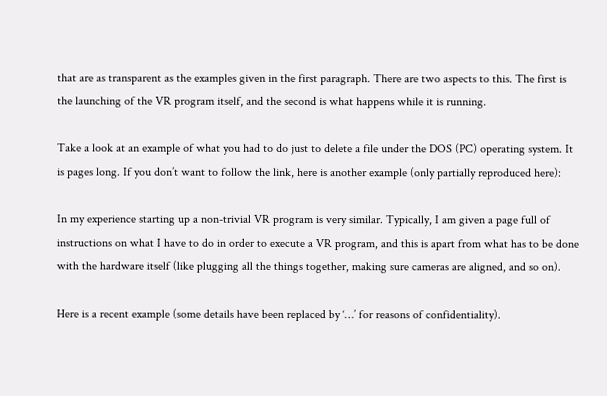that are as transparent as the examples given in the first paragraph. There are two aspects to this. The first is the launching of the VR program itself, and the second is what happens while it is running.

Take a look at an example of what you had to do just to delete a file under the DOS (PC) operating system. It is pages long. If you don’t want to follow the link, here is another example (only partially reproduced here):

In my experience starting up a non-trivial VR program is very similar. Typically, I am given a page full of instructions on what I have to do in order to execute a VR program, and this is apart from what has to be done with the hardware itself (like plugging all the things together, making sure cameras are aligned, and so on).

Here is a recent example (some details have been replaced by ‘…’ for reasons of confidentiality).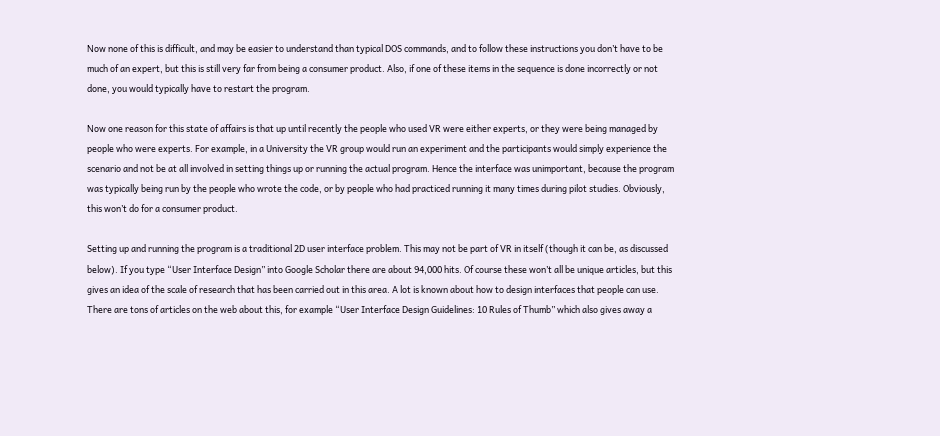Now none of this is difficult, and may be easier to understand than typical DOS commands, and to follow these instructions you don’t have to be much of an expert, but this is still very far from being a consumer product. Also, if one of these items in the sequence is done incorrectly or not done, you would typically have to restart the program.

Now one reason for this state of affairs is that up until recently the people who used VR were either experts, or they were being managed by people who were experts. For example, in a University the VR group would run an experiment and the participants would simply experience the scenario and not be at all involved in setting things up or running the actual program. Hence the interface was unimportant, because the program was typically being run by the people who wrote the code, or by people who had practiced running it many times during pilot studies. Obviously, this won’t do for a consumer product.

Setting up and running the program is a traditional 2D user interface problem. This may not be part of VR in itself (though it can be, as discussed below). If you type “User Interface Design” into Google Scholar there are about 94,000 hits. Of course these won’t all be unique articles, but this gives an idea of the scale of research that has been carried out in this area. A lot is known about how to design interfaces that people can use. There are tons of articles on the web about this, for example “User Interface Design Guidelines: 10 Rules of Thumb” which also gives away a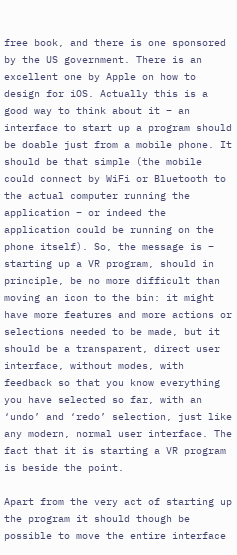free book, and there is one sponsored by the US government. There is an excellent one by Apple on how to design for iOS. Actually this is a good way to think about it – an interface to start up a program should be doable just from a mobile phone. It should be that simple (the mobile could connect by WiFi or Bluetooth to the actual computer running the application – or indeed the application could be running on the phone itself). So, the message is – starting up a VR program, should in principle, be no more difficult than moving an icon to the bin: it might have more features and more actions or selections needed to be made, but it should be a transparent, direct user interface, without modes, with feedback so that you know everything you have selected so far, with an ‘undo’ and ‘redo’ selection, just like any modern, normal user interface. The fact that it is starting a VR program is beside the point.

Apart from the very act of starting up the program it should though be possible to move the entire interface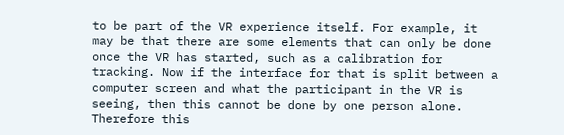to be part of the VR experience itself. For example, it may be that there are some elements that can only be done once the VR has started, such as a calibration for tracking. Now if the interface for that is split between a computer screen and what the participant in the VR is seeing, then this cannot be done by one person alone. Therefore this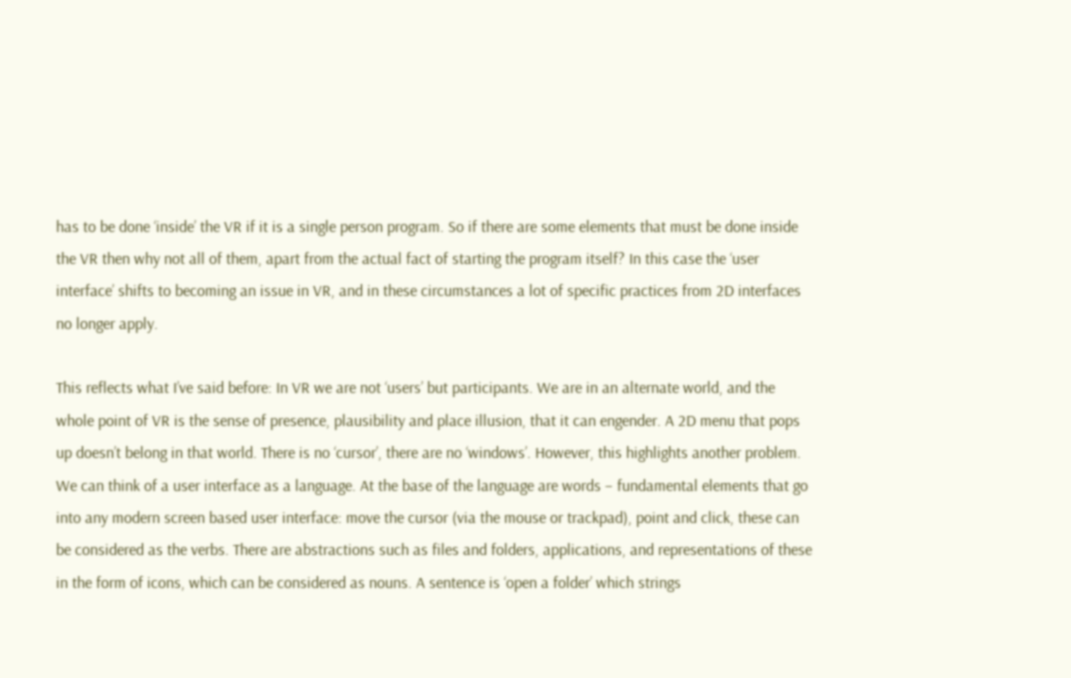has to be done ‘inside’ the VR if it is a single person program. So if there are some elements that must be done inside the VR then why not all of them, apart from the actual fact of starting the program itself? In this case the ‘user interface’ shifts to becoming an issue in VR, and in these circumstances a lot of specific practices from 2D interfaces no longer apply.

This reflects what I’ve said before: In VR we are not ‘users’ but participants. We are in an alternate world, and the whole point of VR is the sense of presence, plausibility and place illusion, that it can engender. A 2D menu that pops up doesn’t belong in that world. There is no ‘cursor’, there are no ‘windows’. However, this highlights another problem. We can think of a user interface as a language. At the base of the language are words – fundamental elements that go into any modern screen based user interface: move the cursor (via the mouse or trackpad), point and click, these can be considered as the verbs. There are abstractions such as files and folders, applications, and representations of these in the form of icons, which can be considered as nouns. A sentence is ‘open a folder’ which strings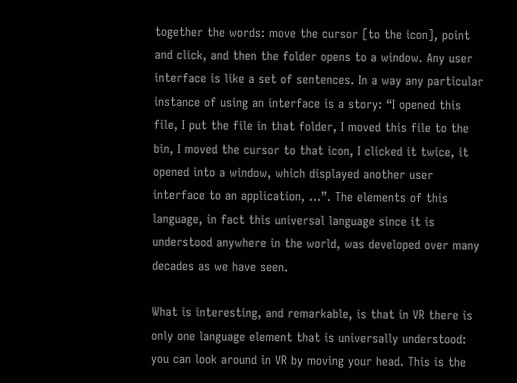together the words: move the cursor [to the icon], point and click, and then the folder opens to a window. Any user interface is like a set of sentences. In a way any particular instance of using an interface is a story: “I opened this file, I put the file in that folder, I moved this file to the bin, I moved the cursor to that icon, I clicked it twice, it opened into a window, which displayed another user interface to an application, …”. The elements of this language, in fact this universal language since it is understood anywhere in the world, was developed over many decades as we have seen.

What is interesting, and remarkable, is that in VR there is only one language element that is universally understood: you can look around in VR by moving your head. This is the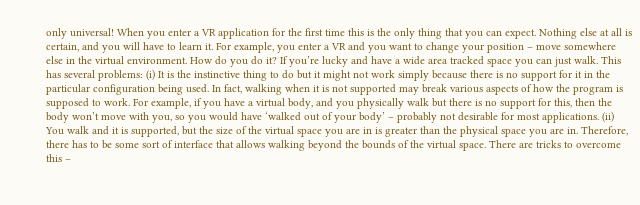only universal! When you enter a VR application for the first time this is the only thing that you can expect. Nothing else at all is certain, and you will have to learn it. For example, you enter a VR and you want to change your position – move somewhere else in the virtual environment. How do you do it? If you’re lucky and have a wide area tracked space you can just walk. This has several problems: (i) It is the instinctive thing to do but it might not work simply because there is no support for it in the particular configuration being used. In fact, walking when it is not supported may break various aspects of how the program is supposed to work. For example, if you have a virtual body, and you physically walk but there is no support for this, then the body won’t move with you, so you would have ‘walked out of your body’ – probably not desirable for most applications. (ii) You walk and it is supported, but the size of the virtual space you are in is greater than the physical space you are in. Therefore, there has to be some sort of interface that allows walking beyond the bounds of the virtual space. There are tricks to overcome this –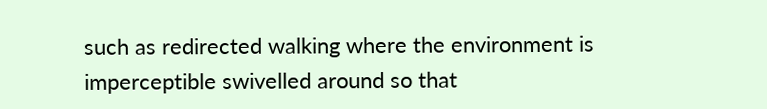such as redirected walking where the environment is imperceptible swivelled around so that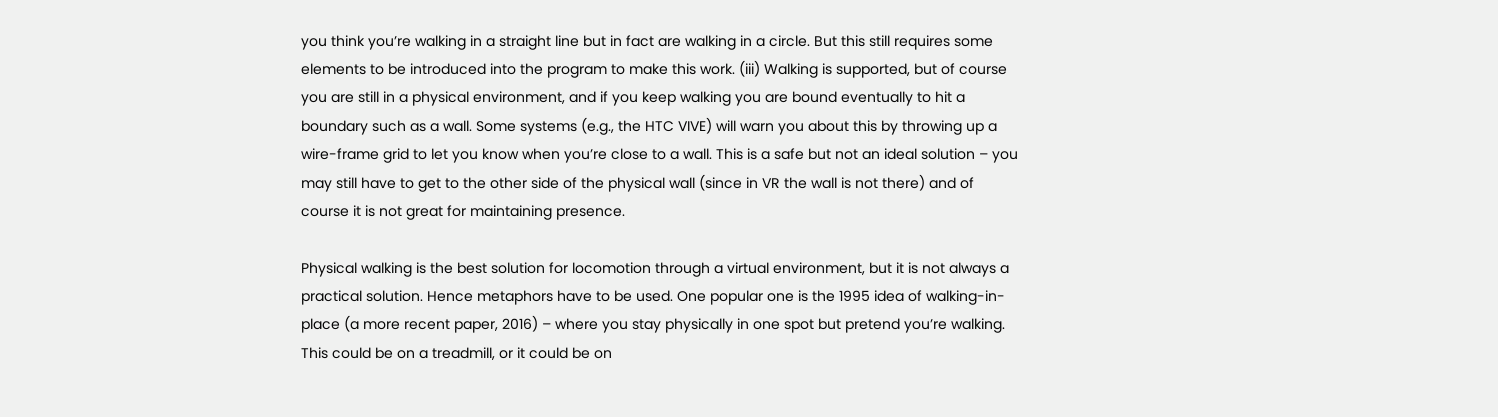you think you’re walking in a straight line but in fact are walking in a circle. But this still requires some elements to be introduced into the program to make this work. (iii) Walking is supported, but of course you are still in a physical environment, and if you keep walking you are bound eventually to hit a boundary such as a wall. Some systems (e.g., the HTC VIVE) will warn you about this by throwing up a wire-frame grid to let you know when you’re close to a wall. This is a safe but not an ideal solution – you may still have to get to the other side of the physical wall (since in VR the wall is not there) and of course it is not great for maintaining presence.

Physical walking is the best solution for locomotion through a virtual environment, but it is not always a practical solution. Hence metaphors have to be used. One popular one is the 1995 idea of walking-in-place (a more recent paper, 2016) – where you stay physically in one spot but pretend you’re walking. This could be on a treadmill, or it could be on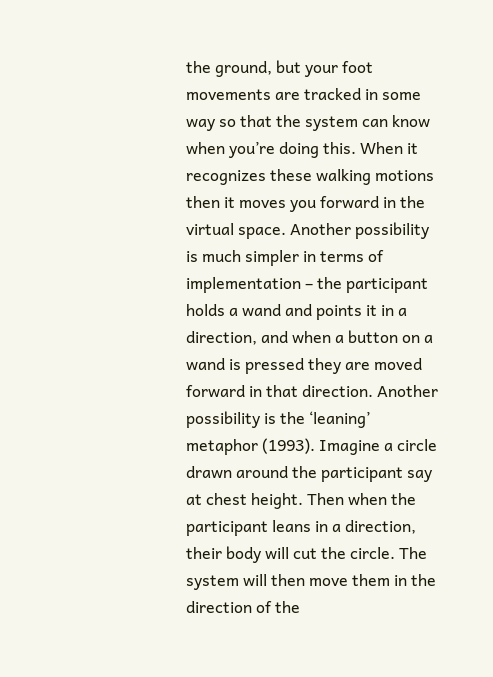the ground, but your foot movements are tracked in some way so that the system can know when you’re doing this. When it recognizes these walking motions then it moves you forward in the virtual space. Another possibility is much simpler in terms of implementation – the participant holds a wand and points it in a direction, and when a button on a wand is pressed they are moved forward in that direction. Another possibility is the ‘leaning’ metaphor (1993). Imagine a circle drawn around the participant say at chest height. Then when the participant leans in a direction, their body will cut the circle. The system will then move them in the direction of the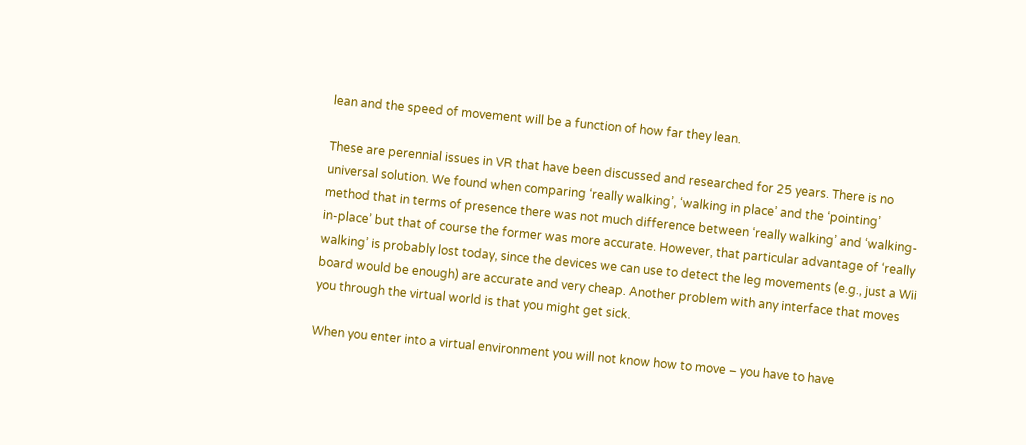lean and the speed of movement will be a function of how far they lean.

These are perennial issues in VR that have been discussed and researched for 25 years. There is no universal solution. We found when comparing ‘really walking’, ‘walking in place’ and the ‘pointing’ method that in terms of presence there was not much difference between ‘really walking’ and ‘walking-in-place’ but that of course the former was more accurate. However, that particular advantage of ‘really walking’ is probably lost today, since the devices we can use to detect the leg movements (e.g., just a Wii board would be enough) are accurate and very cheap. Another problem with any interface that moves you through the virtual world is that you might get sick.

When you enter into a virtual environment you will not know how to move – you have to have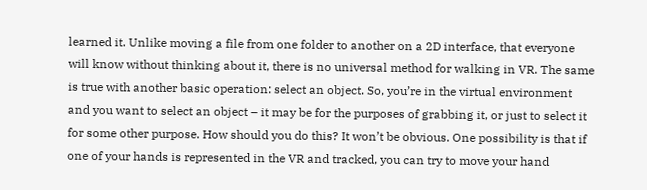learned it. Unlike moving a file from one folder to another on a 2D interface, that everyone will know without thinking about it, there is no universal method for walking in VR. The same is true with another basic operation: select an object. So, you’re in the virtual environment and you want to select an object – it may be for the purposes of grabbing it, or just to select it for some other purpose. How should you do this? It won’t be obvious. One possibility is that if one of your hands is represented in the VR and tracked, you can try to move your hand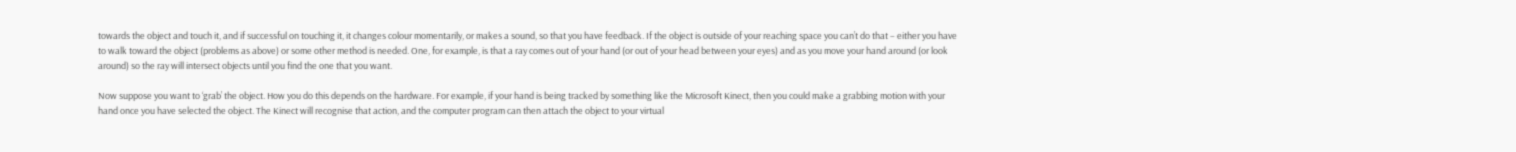towards the object and touch it, and if successful on touching it, it changes colour momentarily, or makes a sound, so that you have feedback. If the object is outside of your reaching space you can’t do that – either you have to walk toward the object (problems as above) or some other method is needed. One, for example, is that a ray comes out of your hand (or out of your head between your eyes) and as you move your hand around (or look around) so the ray will intersect objects until you find the one that you want.

Now suppose you want to ‘grab’ the object. How you do this depends on the hardware. For example, if your hand is being tracked by something like the Microsoft Kinect, then you could make a grabbing motion with your hand once you have selected the object. The Kinect will recognise that action, and the computer program can then attach the object to your virtual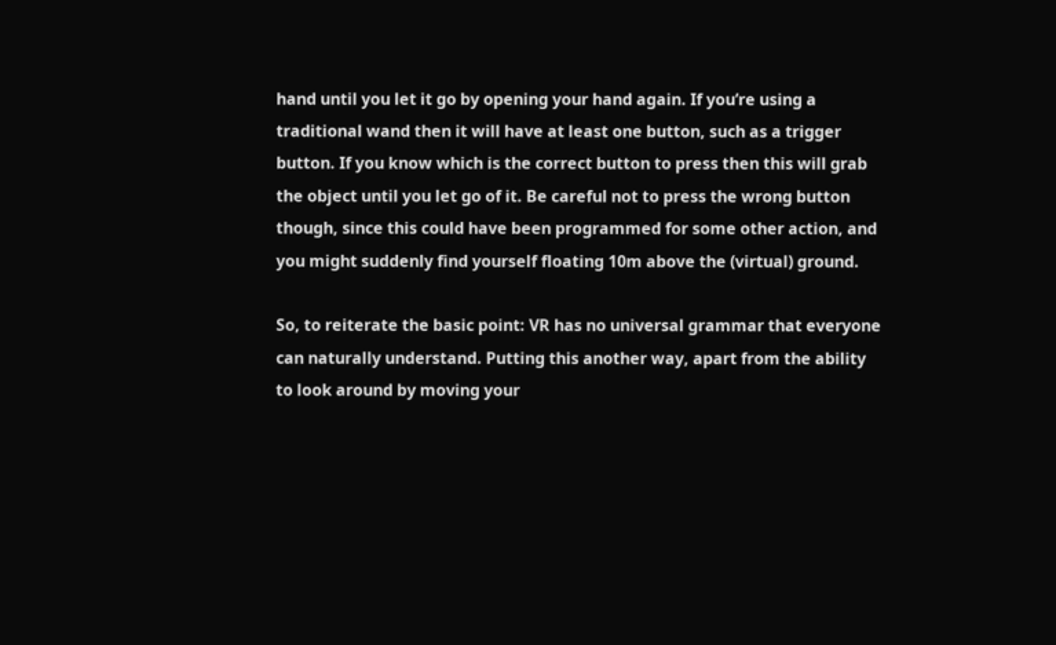hand until you let it go by opening your hand again. If you’re using a traditional wand then it will have at least one button, such as a trigger button. If you know which is the correct button to press then this will grab the object until you let go of it. Be careful not to press the wrong button though, since this could have been programmed for some other action, and you might suddenly find yourself floating 10m above the (virtual) ground.

So, to reiterate the basic point: VR has no universal grammar that everyone can naturally understand. Putting this another way, apart from the ability to look around by moving your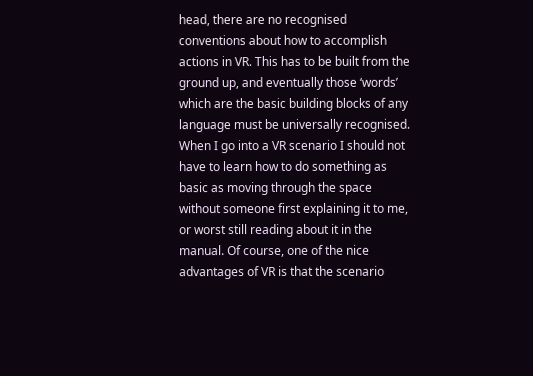head, there are no recognised conventions about how to accomplish actions in VR. This has to be built from the ground up, and eventually those ‘words’ which are the basic building blocks of any language must be universally recognised. When I go into a VR scenario I should not have to learn how to do something as basic as moving through the space without someone first explaining it to me, or worst still reading about it in the manual. Of course, one of the nice advantages of VR is that the scenario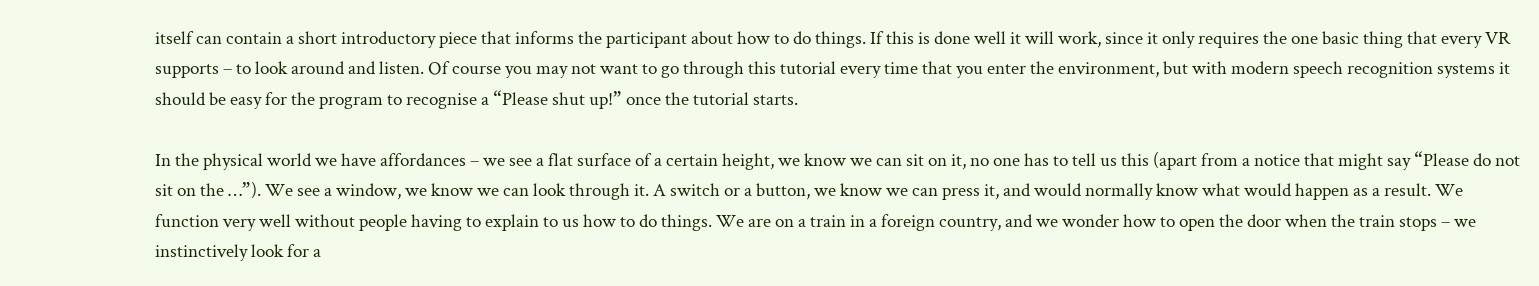itself can contain a short introductory piece that informs the participant about how to do things. If this is done well it will work, since it only requires the one basic thing that every VR supports – to look around and listen. Of course you may not want to go through this tutorial every time that you enter the environment, but with modern speech recognition systems it should be easy for the program to recognise a “Please shut up!” once the tutorial starts.

In the physical world we have affordances – we see a flat surface of a certain height, we know we can sit on it, no one has to tell us this (apart from a notice that might say “Please do not sit on the …”). We see a window, we know we can look through it. A switch or a button, we know we can press it, and would normally know what would happen as a result. We function very well without people having to explain to us how to do things. We are on a train in a foreign country, and we wonder how to open the door when the train stops – we instinctively look for a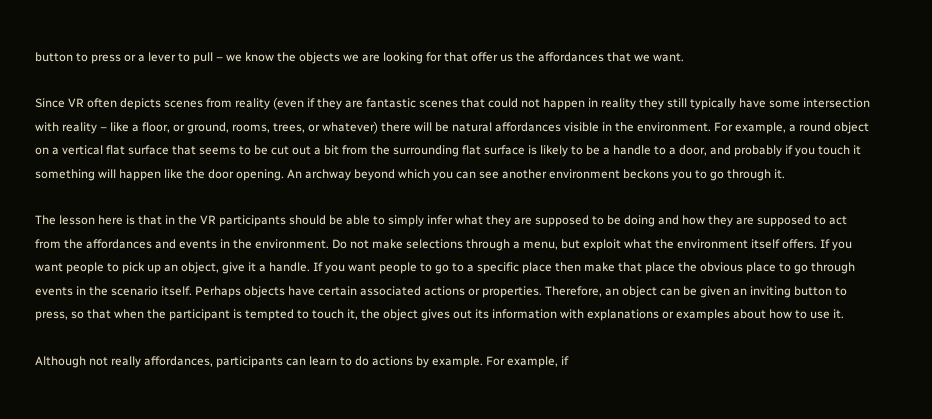button to press or a lever to pull – we know the objects we are looking for that offer us the affordances that we want.

Since VR often depicts scenes from reality (even if they are fantastic scenes that could not happen in reality they still typically have some intersection with reality – like a floor, or ground, rooms, trees, or whatever) there will be natural affordances visible in the environment. For example, a round object on a vertical flat surface that seems to be cut out a bit from the surrounding flat surface is likely to be a handle to a door, and probably if you touch it something will happen like the door opening. An archway beyond which you can see another environment beckons you to go through it.

The lesson here is that in the VR participants should be able to simply infer what they are supposed to be doing and how they are supposed to act from the affordances and events in the environment. Do not make selections through a menu, but exploit what the environment itself offers. If you want people to pick up an object, give it a handle. If you want people to go to a specific place then make that place the obvious place to go through events in the scenario itself. Perhaps objects have certain associated actions or properties. Therefore, an object can be given an inviting button to press, so that when the participant is tempted to touch it, the object gives out its information with explanations or examples about how to use it.

Although not really affordances, participants can learn to do actions by example. For example, if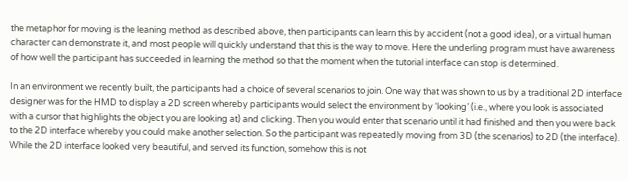the metaphor for moving is the leaning method as described above, then participants can learn this by accident (not a good idea), or a virtual human character can demonstrate it, and most people will quickly understand that this is the way to move. Here the underling program must have awareness of how well the participant has succeeded in learning the method so that the moment when the tutorial interface can stop is determined.

In an environment we recently built, the participants had a choice of several scenarios to join. One way that was shown to us by a traditional 2D interface designer was for the HMD to display a 2D screen whereby participants would select the environment by ‘looking’ (i.e., where you look is associated with a cursor that highlights the object you are looking at) and clicking. Then you would enter that scenario until it had finished and then you were back to the 2D interface whereby you could make another selection. So the participant was repeatedly moving from 3D (the scenarios) to 2D (the interface). While the 2D interface looked very beautiful, and served its function, somehow this is not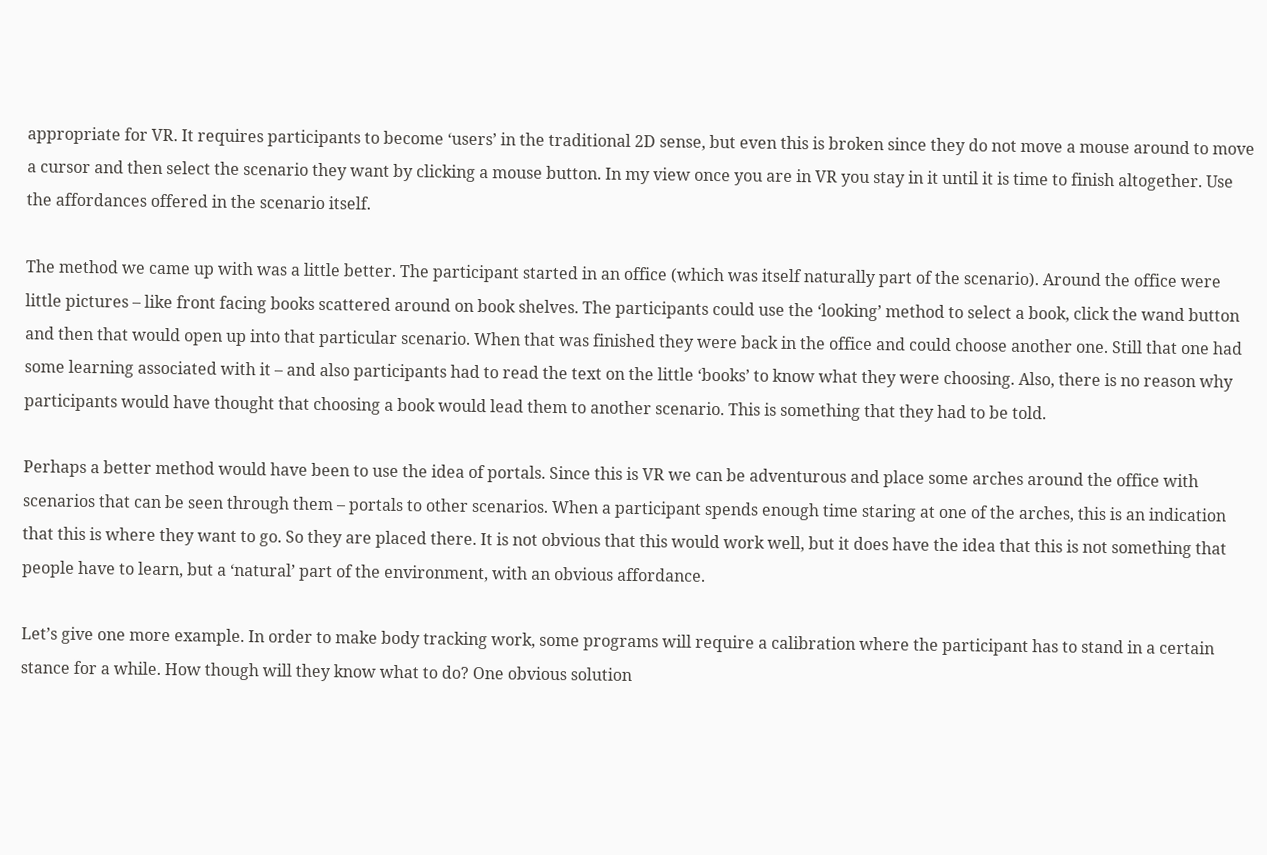appropriate for VR. It requires participants to become ‘users’ in the traditional 2D sense, but even this is broken since they do not move a mouse around to move a cursor and then select the scenario they want by clicking a mouse button. In my view once you are in VR you stay in it until it is time to finish altogether. Use the affordances offered in the scenario itself.

The method we came up with was a little better. The participant started in an office (which was itself naturally part of the scenario). Around the office were little pictures – like front facing books scattered around on book shelves. The participants could use the ‘looking’ method to select a book, click the wand button and then that would open up into that particular scenario. When that was finished they were back in the office and could choose another one. Still that one had some learning associated with it – and also participants had to read the text on the little ‘books’ to know what they were choosing. Also, there is no reason why participants would have thought that choosing a book would lead them to another scenario. This is something that they had to be told.

Perhaps a better method would have been to use the idea of portals. Since this is VR we can be adventurous and place some arches around the office with scenarios that can be seen through them – portals to other scenarios. When a participant spends enough time staring at one of the arches, this is an indication that this is where they want to go. So they are placed there. It is not obvious that this would work well, but it does have the idea that this is not something that people have to learn, but a ‘natural’ part of the environment, with an obvious affordance.

Let’s give one more example. In order to make body tracking work, some programs will require a calibration where the participant has to stand in a certain stance for a while. How though will they know what to do? One obvious solution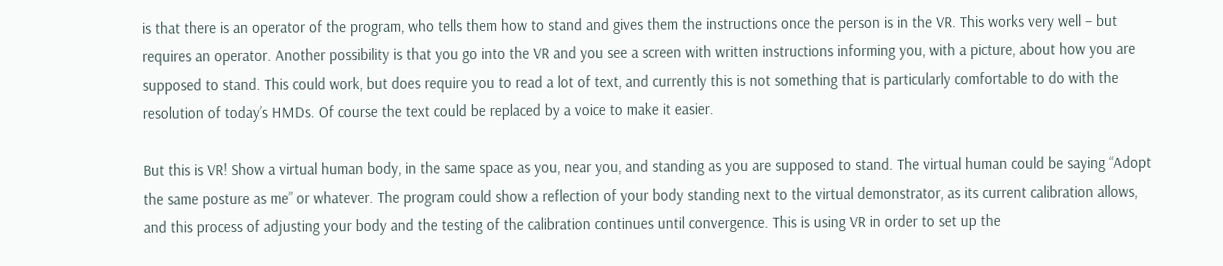is that there is an operator of the program, who tells them how to stand and gives them the instructions once the person is in the VR. This works very well – but requires an operator. Another possibility is that you go into the VR and you see a screen with written instructions informing you, with a picture, about how you are supposed to stand. This could work, but does require you to read a lot of text, and currently this is not something that is particularly comfortable to do with the resolution of today’s HMDs. Of course the text could be replaced by a voice to make it easier.

But this is VR! Show a virtual human body, in the same space as you, near you, and standing as you are supposed to stand. The virtual human could be saying “Adopt the same posture as me” or whatever. The program could show a reflection of your body standing next to the virtual demonstrator, as its current calibration allows, and this process of adjusting your body and the testing of the calibration continues until convergence. This is using VR in order to set up the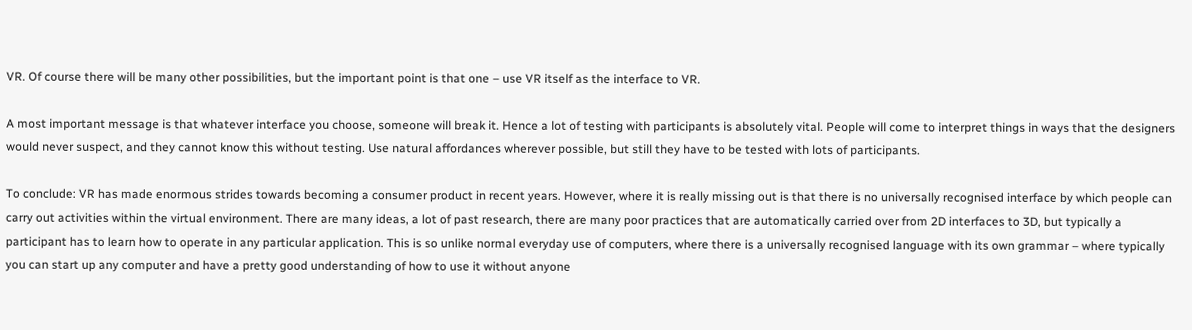VR. Of course there will be many other possibilities, but the important point is that one – use VR itself as the interface to VR.

A most important message is that whatever interface you choose, someone will break it. Hence a lot of testing with participants is absolutely vital. People will come to interpret things in ways that the designers would never suspect, and they cannot know this without testing. Use natural affordances wherever possible, but still they have to be tested with lots of participants.

To conclude: VR has made enormous strides towards becoming a consumer product in recent years. However, where it is really missing out is that there is no universally recognised interface by which people can carry out activities within the virtual environment. There are many ideas, a lot of past research, there are many poor practices that are automatically carried over from 2D interfaces to 3D, but typically a participant has to learn how to operate in any particular application. This is so unlike normal everyday use of computers, where there is a universally recognised language with its own grammar – where typically you can start up any computer and have a pretty good understanding of how to use it without anyone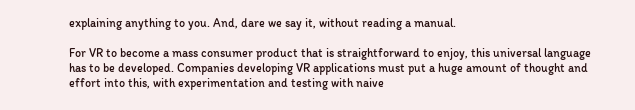explaining anything to you. And, dare we say it, without reading a manual.

For VR to become a mass consumer product that is straightforward to enjoy, this universal language has to be developed. Companies developing VR applications must put a huge amount of thought and effort into this, with experimentation and testing with naive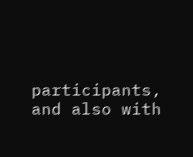participants, and also with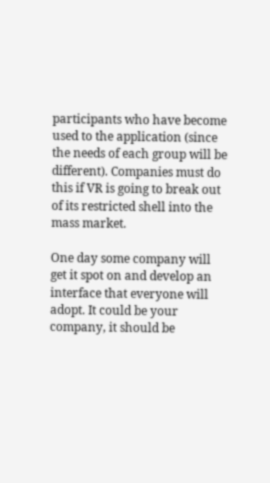participants who have become used to the application (since the needs of each group will be different). Companies must do this if VR is going to break out of its restricted shell into the mass market.

One day some company will get it spot on and develop an interface that everyone will adopt. It could be your company, it should be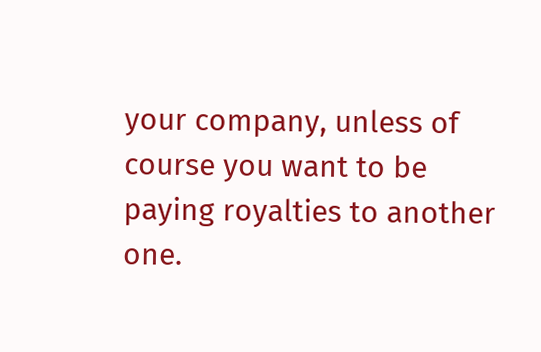your company, unless of course you want to be paying royalties to another one.